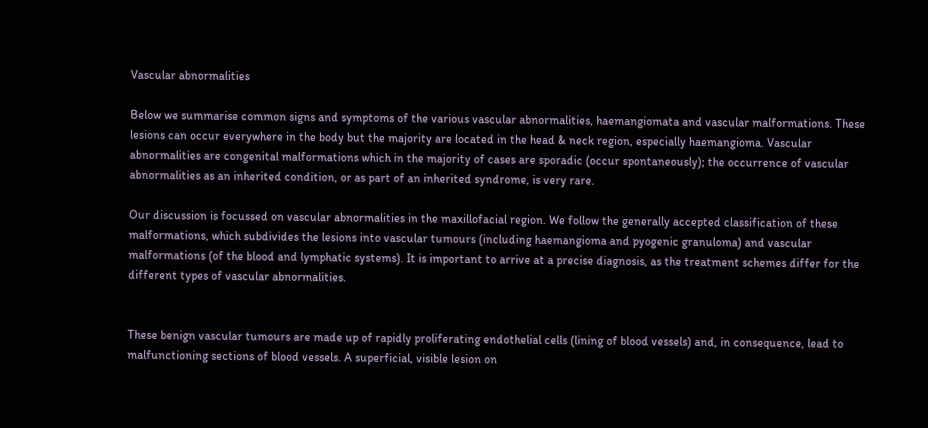Vascular abnormalities

Below we summarise common signs and symptoms of the various vascular abnormalities, haemangiomata and vascular malformations. These lesions can occur everywhere in the body but the majority are located in the head & neck region, especially haemangioma. Vascular abnormalities are congenital malformations which in the majority of cases are sporadic (occur spontaneously); the occurrence of vascular abnormalities as an inherited condition, or as part of an inherited syndrome, is very rare.

Our discussion is focussed on vascular abnormalities in the maxillofacial region. We follow the generally accepted classification of these malformations, which subdivides the lesions into vascular tumours (including haemangioma and pyogenic granuloma) and vascular malformations (of the blood and lymphatic systems). It is important to arrive at a precise diagnosis, as the treatment schemes differ for the different types of vascular abnormalities.


These benign vascular tumours are made up of rapidly proliferating endothelial cells (lining of blood vessels) and, in consequence, lead to malfunctioning sections of blood vessels. A superficial, visible lesion on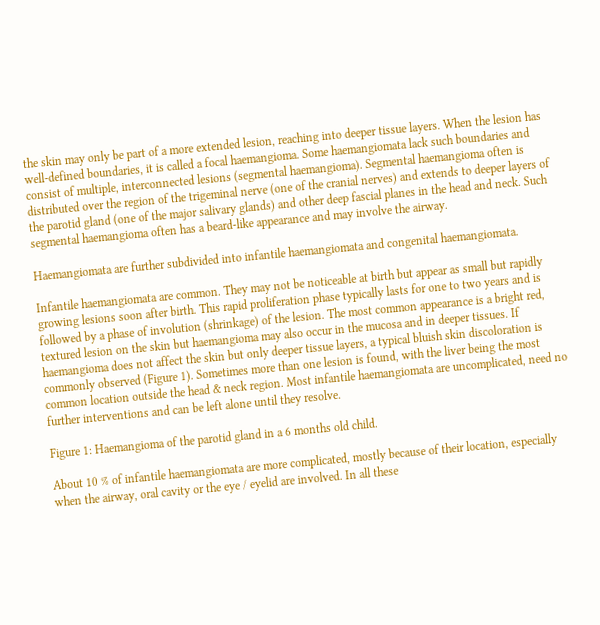the skin may only be part of a more extended lesion, reaching into deeper tissue layers. When the lesion has well-defined boundaries, it is called a focal haemangioma. Some haemangiomata lack such boundaries and consist of multiple, interconnected lesions (segmental haemangioma). Segmental haemangioma often is distributed over the region of the trigeminal nerve (one of the cranial nerves) and extends to deeper layers of the parotid gland (one of the major salivary glands) and other deep fascial planes in the head and neck. Such segmental haemangioma often has a beard-like appearance and may involve the airway.

Haemangiomata are further subdivided into infantile haemangiomata and congenital haemangiomata.

Infantile haemangiomata are common. They may not be noticeable at birth but appear as small but rapidly growing lesions soon after birth. This rapid proliferation phase typically lasts for one to two years and is followed by a phase of involution (shrinkage) of the lesion. The most common appearance is a bright red, textured lesion on the skin but haemangioma may also occur in the mucosa and in deeper tissues. If haemangioma does not affect the skin but only deeper tissue layers, a typical bluish skin discoloration is commonly observed (Figure 1). Sometimes more than one lesion is found, with the liver being the most common location outside the head & neck region. Most infantile haemangiomata are uncomplicated, need no further interventions and can be left alone until they resolve.

Figure 1: Haemangioma of the parotid gland in a 6 months old child.

About 10 % of infantile haemangiomata are more complicated, mostly because of their location, especially when the airway, oral cavity or the eye / eyelid are involved. In all these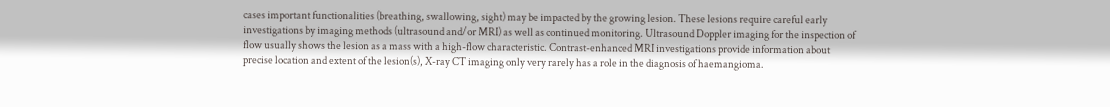cases important functionalities (breathing, swallowing, sight) may be impacted by the growing lesion. These lesions require careful early investigations by imaging methods (ultrasound and/or MRI) as well as continued monitoring. Ultrasound Doppler imaging for the inspection of flow usually shows the lesion as a mass with a high-flow characteristic. Contrast-enhanced MRI investigations provide information about precise location and extent of the lesion(s), X-ray CT imaging only very rarely has a role in the diagnosis of haemangioma.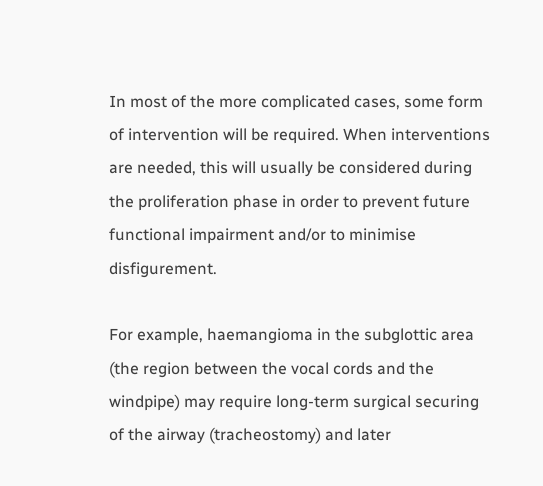In most of the more complicated cases, some form of intervention will be required. When interventions are needed, this will usually be considered during the proliferation phase in order to prevent future functional impairment and/or to minimise disfigurement.

For example, haemangioma in the subglottic area (the region between the vocal cords and the windpipe) may require long-term surgical securing of the airway (tracheostomy) and later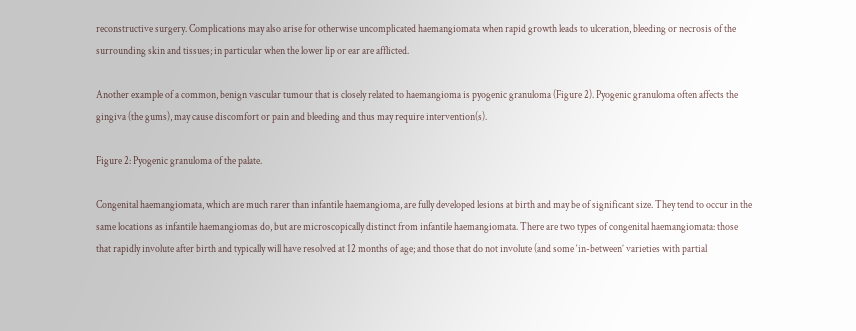reconstructive surgery. Complications may also arise for otherwise uncomplicated haemangiomata when rapid growth leads to ulceration, bleeding or necrosis of the surrounding skin and tissues; in particular when the lower lip or ear are afflicted.

Another example of a common, benign vascular tumour that is closely related to haemangioma is pyogenic granuloma (Figure 2). Pyogenic granuloma often affects the gingiva (the gums), may cause discomfort or pain and bleeding and thus may require intervention(s).

Figure 2: Pyogenic granuloma of the palate.

Congenital haemangiomata, which are much rarer than infantile haemangioma, are fully developed lesions at birth and may be of significant size. They tend to occur in the same locations as infantile haemangiomas do, but are microscopically distinct from infantile haemangiomata. There are two types of congenital haemangiomata: those that rapidly involute after birth and typically will have resolved at 12 months of age; and those that do not involute (and some ‘in-between’ varieties with partial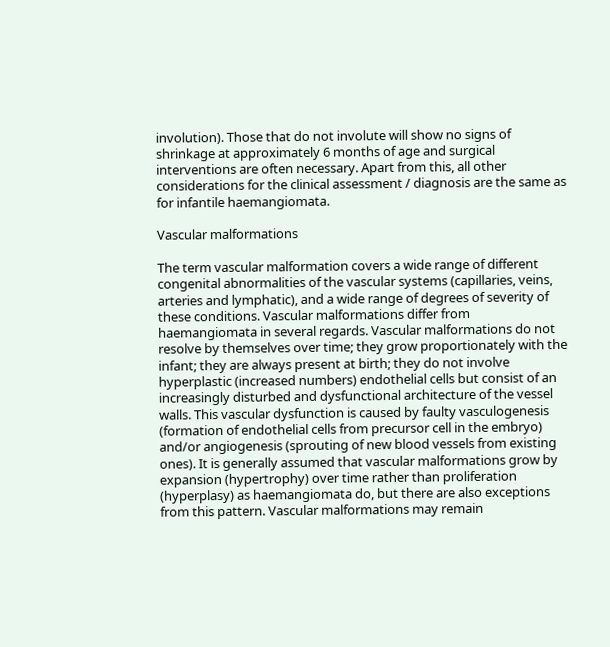involution). Those that do not involute will show no signs of shrinkage at approximately 6 months of age and surgical interventions are often necessary. Apart from this, all other considerations for the clinical assessment / diagnosis are the same as for infantile haemangiomata.

Vascular malformations

The term vascular malformation covers a wide range of different congenital abnormalities of the vascular systems (capillaries, veins, arteries and lymphatic), and a wide range of degrees of severity of these conditions. Vascular malformations differ from haemangiomata in several regards. Vascular malformations do not resolve by themselves over time; they grow proportionately with the infant; they are always present at birth; they do not involve hyperplastic (increased numbers) endothelial cells but consist of an increasingly disturbed and dysfunctional architecture of the vessel walls. This vascular dysfunction is caused by faulty vasculogenesis (formation of endothelial cells from precursor cell in the embryo) and/or angiogenesis (sprouting of new blood vessels from existing ones). It is generally assumed that vascular malformations grow by expansion (hypertrophy) over time rather than proliferation (hyperplasy) as haemangiomata do, but there are also exceptions from this pattern. Vascular malformations may remain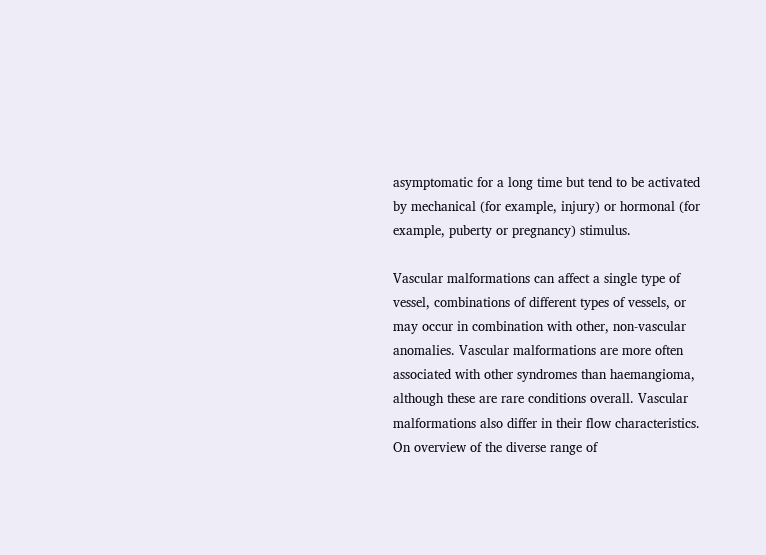asymptomatic for a long time but tend to be activated by mechanical (for example, injury) or hormonal (for example, puberty or pregnancy) stimulus.

Vascular malformations can affect a single type of vessel, combinations of different types of vessels, or may occur in combination with other, non-vascular anomalies. Vascular malformations are more often associated with other syndromes than haemangioma, although these are rare conditions overall. Vascular malformations also differ in their flow characteristics. On overview of the diverse range of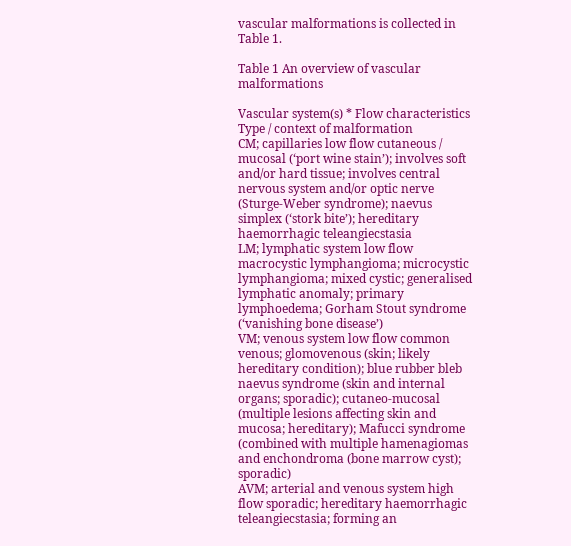vascular malformations is collected in Table 1.

Table 1 An overview of vascular malformations

Vascular system(s) * Flow characteristics Type / context of malformation
CM; capillaries low flow cutaneous / mucosal (‘port wine stain’); involves soft and/or hard tissue; involves central nervous system and/or optic nerve (Sturge-Weber syndrome); naevus simplex (‘stork bite’); hereditary haemorrhagic teleangiecstasia
LM; lymphatic system low flow macrocystic lymphangioma; microcystic lymphangioma; mixed cystic; generalised lymphatic anomaly; primary lymphoedema; Gorham Stout syndrome (‘vanishing bone disease’)
VM; venous system low flow common venous; glomovenous (skin; likely hereditary condition); blue rubber bleb naevus syndrome (skin and internal organs; sporadic); cutaneo-mucosal (multiple lesions affecting skin and mucosa; hereditary); Mafucci syndrome (combined with multiple hamenagiomas and enchondroma (bone marrow cyst); sporadic)
AVM; arterial and venous system high flow sporadic; hereditary haemorrhagic teleangiecstasia; forming an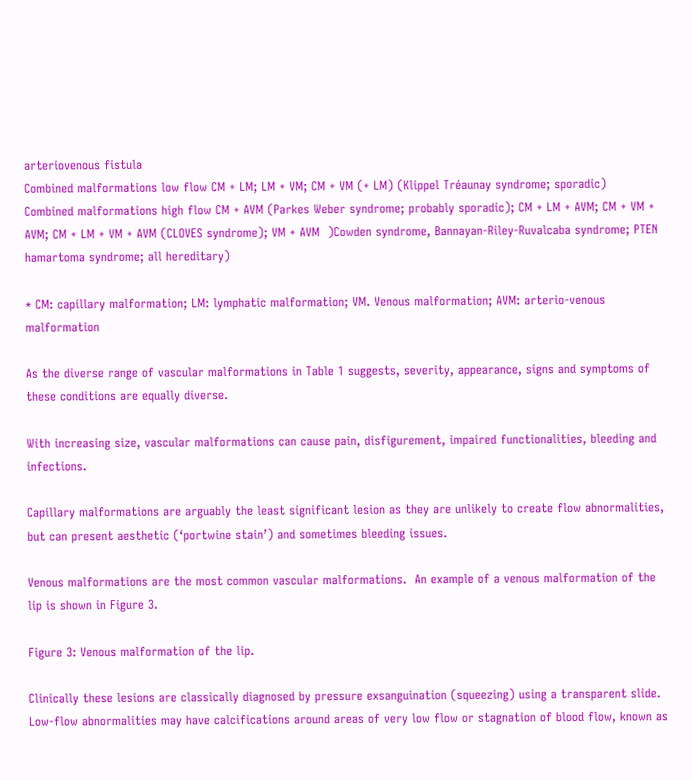arteriovenous fistula
Combined malformations low flow CM + LM; LM + VM; CM + VM (+ LM) (Klippel Tréaunay syndrome; sporadic)
Combined malformations high flow CM + AVM (Parkes Weber syndrome; probably sporadic); CM + LM + AVM; CM + VM + AVM; CM + LM + VM + AVM (CLOVES syndrome); VM + AVM  )Cowden syndrome, Bannayan-Riley-Ruvalcaba syndrome; PTEN hamartoma syndrome; all hereditary)

* CM: capillary malformation; LM: lymphatic malformation; VM. Venous malformation; AVM: arterio-venous malformation

As the diverse range of vascular malformations in Table 1 suggests, severity, appearance, signs and symptoms of these conditions are equally diverse.

With increasing size, vascular malformations can cause pain, disfigurement, impaired functionalities, bleeding and infections.

Capillary malformations are arguably the least significant lesion as they are unlikely to create flow abnormalities, but can present aesthetic (‘portwine stain’) and sometimes bleeding issues.

Venous malformations are the most common vascular malformations.  An example of a venous malformation of the lip is shown in Figure 3.

Figure 3: Venous malformation of the lip.

Clinically these lesions are classically diagnosed by pressure exsanguination (squeezing) using a transparent slide. Low-flow abnormalities may have calcifications around areas of very low flow or stagnation of blood flow, known as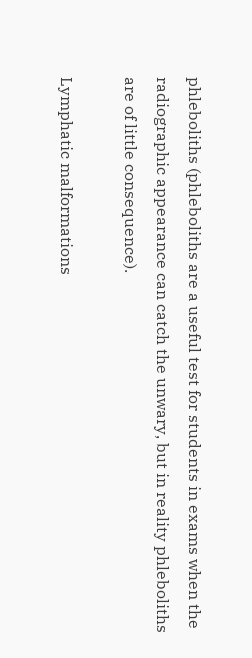phleboliths (phleboliths are a useful test for students in exams when the radiographic appearance can catch the unwary, but in reality phleboliths are of little consequence).

Lymphatic malformations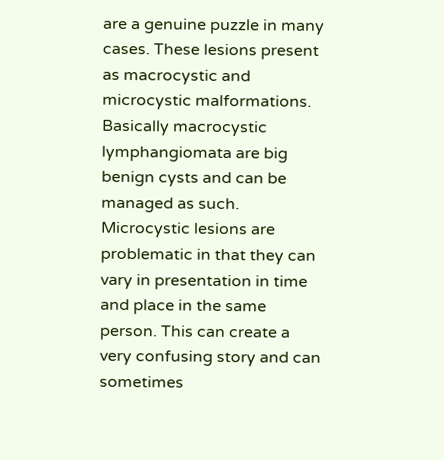are a genuine puzzle in many cases. These lesions present as macrocystic and microcystic malformations. Basically macrocystic lymphangiomata are big benign cysts and can be managed as such. Microcystic lesions are problematic in that they can vary in presentation in time and place in the same person. This can create a very confusing story and can sometimes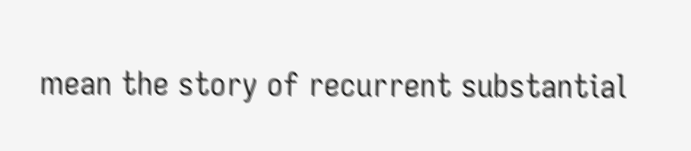mean the story of recurrent substantial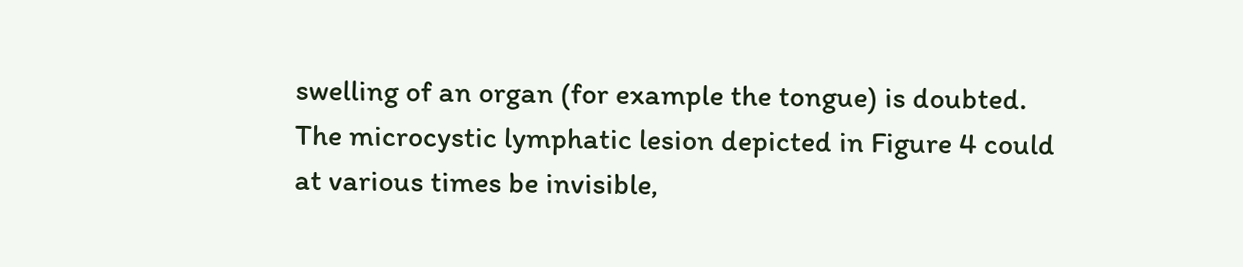swelling of an organ (for example the tongue) is doubted. The microcystic lymphatic lesion depicted in Figure 4 could at various times be invisible,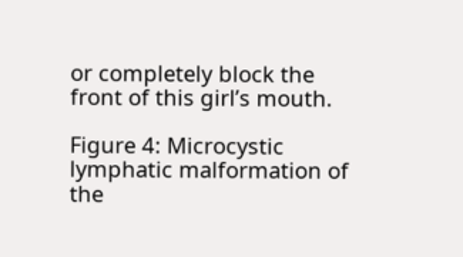or completely block the front of this girl’s mouth.

Figure 4: Microcystic lymphatic malformation of the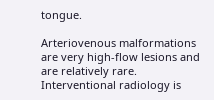tongue.

Arteriovenous malformations are very high-flow lesions and are relatively rare. Interventional radiology is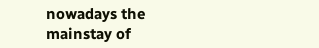nowadays the mainstay of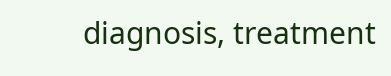diagnosis, treatment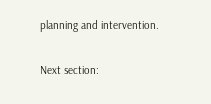planning and intervention.

Next section: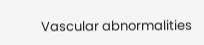Vascular abnormalities